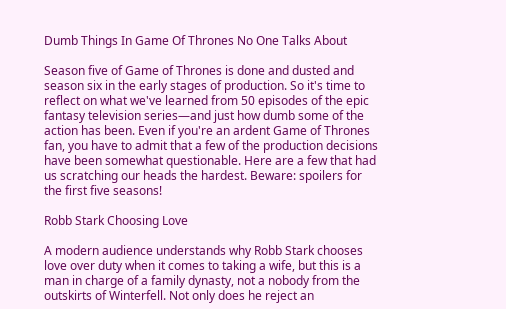Dumb Things In Game Of Thrones No One Talks About

Season five of Game of Thrones is done and dusted and season six in the early stages of production. So it's time to reflect on what we've learned from 50 episodes of the epic fantasy television series—and just how dumb some of the action has been. Even if you're an ardent Game of Thrones fan, you have to admit that a few of the production decisions have been somewhat questionable. Here are a few that had us scratching our heads the hardest. Beware: spoilers for the first five seasons!

Robb Stark Choosing Love

A modern audience understands why Robb Stark chooses love over duty when it comes to taking a wife, but this is a man in charge of a family dynasty, not a nobody from the outskirts of Winterfell. Not only does he reject an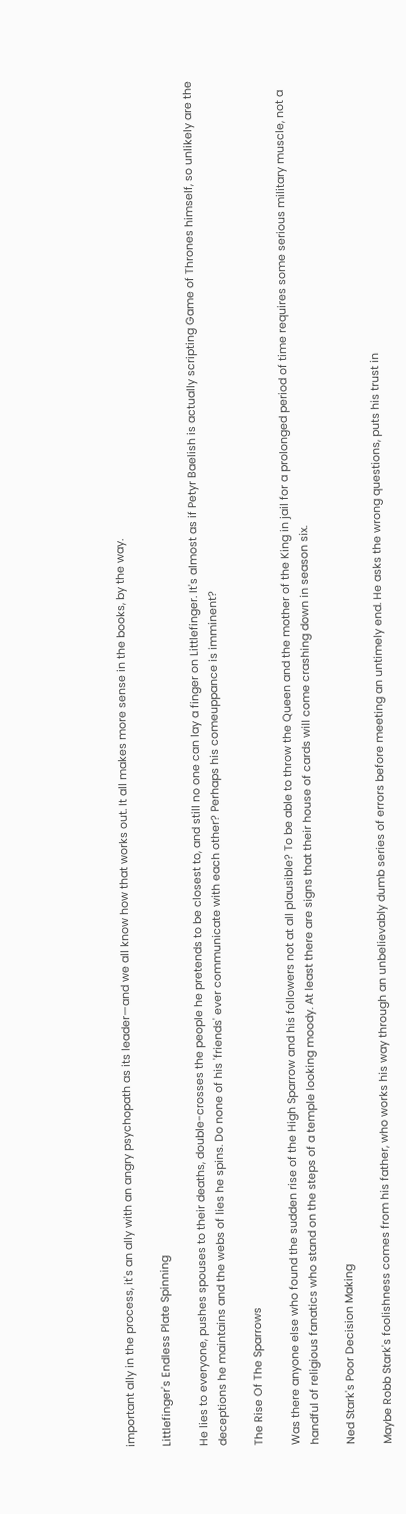important ally in the process, it's an ally with an angry psychopath as its leader—and we all know how that works out. It all makes more sense in the books, by the way.

Littlefinger's Endless Plate Spinning

He lies to everyone, pushes spouses to their deaths, double-crosses the people he pretends to be closest to, and still no one can lay a finger on Littlefinger. It's almost as if Petyr Baelish is actually scripting Game of Thrones himself, so unlikely are the deceptions he maintains and the webs of lies he spins. Do none of his 'friends' ever communicate with each other? Perhaps his comeuppance is imminent?

The Rise Of The Sparrows

Was there anyone else who found the sudden rise of the High Sparrow and his followers not at all plausible? To be able to throw the Queen and the mother of the King in jail for a prolonged period of time requires some serious military muscle, not a handful of religious fanatics who stand on the steps of a temple looking moody. At least there are signs that their house of cards will come crashing down in season six.

Ned Stark's Poor Decision Making

Maybe Robb Stark's foolishness comes from his father, who works his way through an unbelievably dumb series of errors before meeting an untimely end. He asks the wrong questions, puts his trust in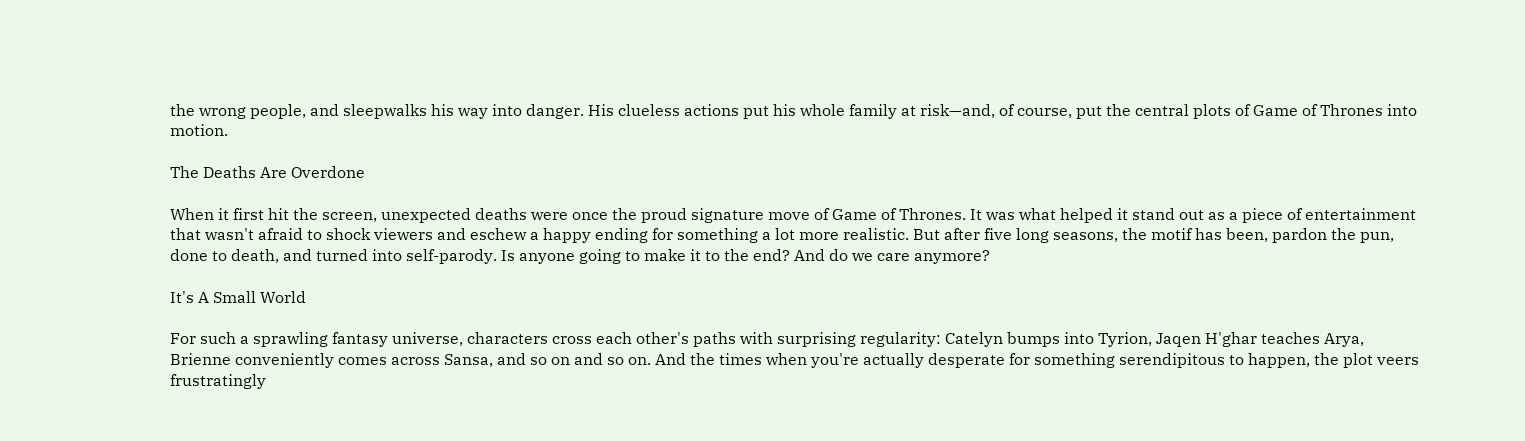the wrong people, and sleepwalks his way into danger. His clueless actions put his whole family at risk—and, of course, put the central plots of Game of Thrones into motion.

The Deaths Are Overdone

When it first hit the screen, unexpected deaths were once the proud signature move of Game of Thrones. It was what helped it stand out as a piece of entertainment that wasn't afraid to shock viewers and eschew a happy ending for something a lot more realistic. But after five long seasons, the motif has been, pardon the pun, done to death, and turned into self-parody. Is anyone going to make it to the end? And do we care anymore?

It's A Small World

For such a sprawling fantasy universe, characters cross each other's paths with surprising regularity: Catelyn bumps into Tyrion, Jaqen H'ghar teaches Arya, Brienne conveniently comes across Sansa, and so on and so on. And the times when you're actually desperate for something serendipitous to happen, the plot veers frustratingly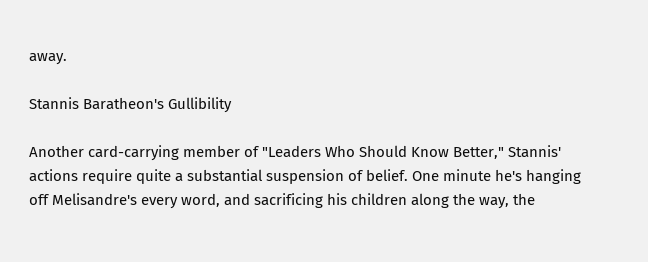away.

Stannis Baratheon's Gullibility

Another card-carrying member of "Leaders Who Should Know Better," Stannis' actions require quite a substantial suspension of belief. One minute he's hanging off Melisandre's every word, and sacrificing his children along the way, the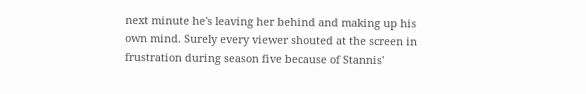next minute he's leaving her behind and making up his own mind. Surely every viewer shouted at the screen in frustration during season five because of Stannis'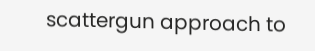scattergun approach to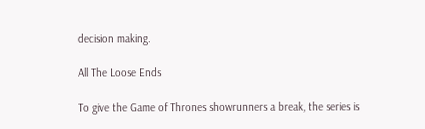decision making.

All The Loose Ends

To give the Game of Thrones showrunners a break, the series is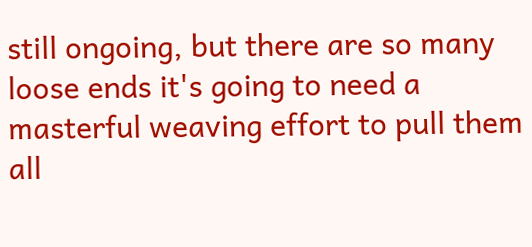still ongoing, but there are so many loose ends it's going to need a masterful weaving effort to pull them all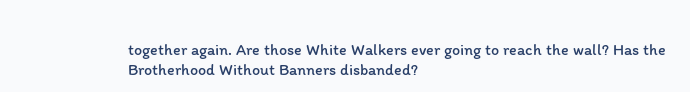together again. Are those White Walkers ever going to reach the wall? Has the Brotherhood Without Banners disbanded?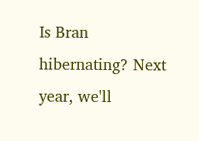Is Bran hibernating? Next year, we'll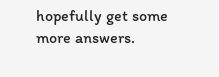hopefully get some more answers.